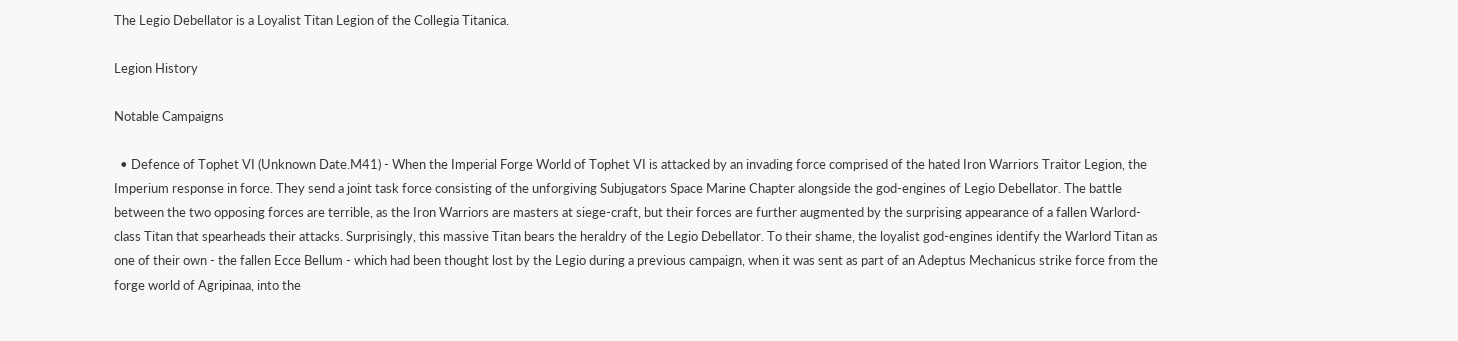The Legio Debellator is a Loyalist Titan Legion of the Collegia Titanica.

Legion History

Notable Campaigns

  • Defence of Tophet VI (Unknown Date.M41) - When the Imperial Forge World of Tophet VI is attacked by an invading force comprised of the hated Iron Warriors Traitor Legion, the Imperium response in force. They send a joint task force consisting of the unforgiving Subjugators Space Marine Chapter alongside the god-engines of Legio Debellator. The battle between the two opposing forces are terrible, as the Iron Warriors are masters at siege-craft, but their forces are further augmented by the surprising appearance of a fallen Warlord-class Titan that spearheads their attacks. Surprisingly, this massive Titan bears the heraldry of the Legio Debellator. To their shame, the loyalist god-engines identify the Warlord Titan as one of their own - the fallen Ecce Bellum - which had been thought lost by the Legio during a previous campaign, when it was sent as part of an Adeptus Mechanicus strike force from the forge world of Agripinaa, into the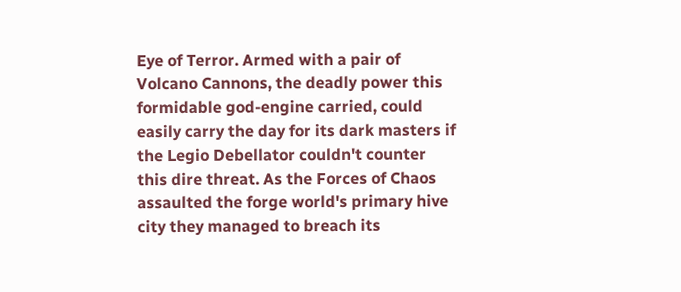Eye of Terror. Armed with a pair of Volcano Cannons, the deadly power this formidable god-engine carried, could easily carry the day for its dark masters if the Legio Debellator couldn't counter this dire threat. As the Forces of Chaos assaulted the forge world's primary hive city they managed to breach its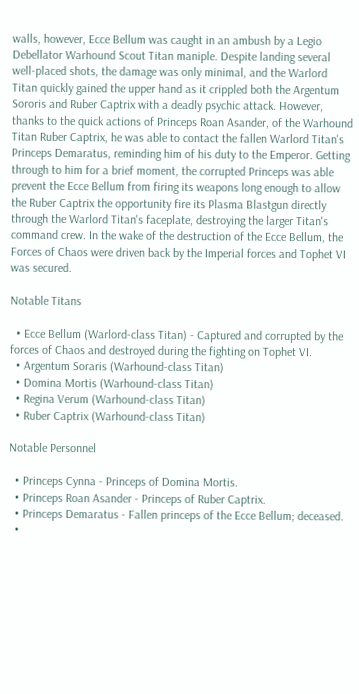walls, however, Ecce Bellum was caught in an ambush by a Legio Debellator Warhound Scout Titan maniple. Despite landing several well-placed shots, the damage was only minimal, and the Warlord Titan quickly gained the upper hand as it crippled both the Argentum Sororis and Ruber Captrix with a deadly psychic attack. However, thanks to the quick actions of Princeps Roan Asander, of the Warhound Titan Ruber Captrix, he was able to contact the fallen Warlord Titan's Princeps Demaratus, reminding him of his duty to the Emperor. Getting through to him for a brief moment, the corrupted Princeps was able prevent the Ecce Bellum from firing its weapons long enough to allow the Ruber Captrix the opportunity fire its Plasma Blastgun directly through the Warlord Titan's faceplate, destroying the larger Titan's command crew. In the wake of the destruction of the Ecce Bellum, the Forces of Chaos were driven back by the Imperial forces and Tophet VI was secured.

Notable Titans

  • Ecce Bellum (Warlord-class Titan) - Captured and corrupted by the forces of Chaos and destroyed during the fighting on Tophet VI.
  • Argentum Soraris (Warhound-class Titan)
  • Domina Mortis (Warhound-class Titan)
  • Regina Verum (Warhound-class Titan)
  • Ruber Captrix (Warhound-class Titan)

Notable Personnel

  • Princeps Cynna - Princeps of Domina Mortis.
  • Princeps Roan Asander - Princeps of Ruber Captrix.
  • Princeps Demaratus - Fallen princeps of the Ecce Bellum; deceased.
  •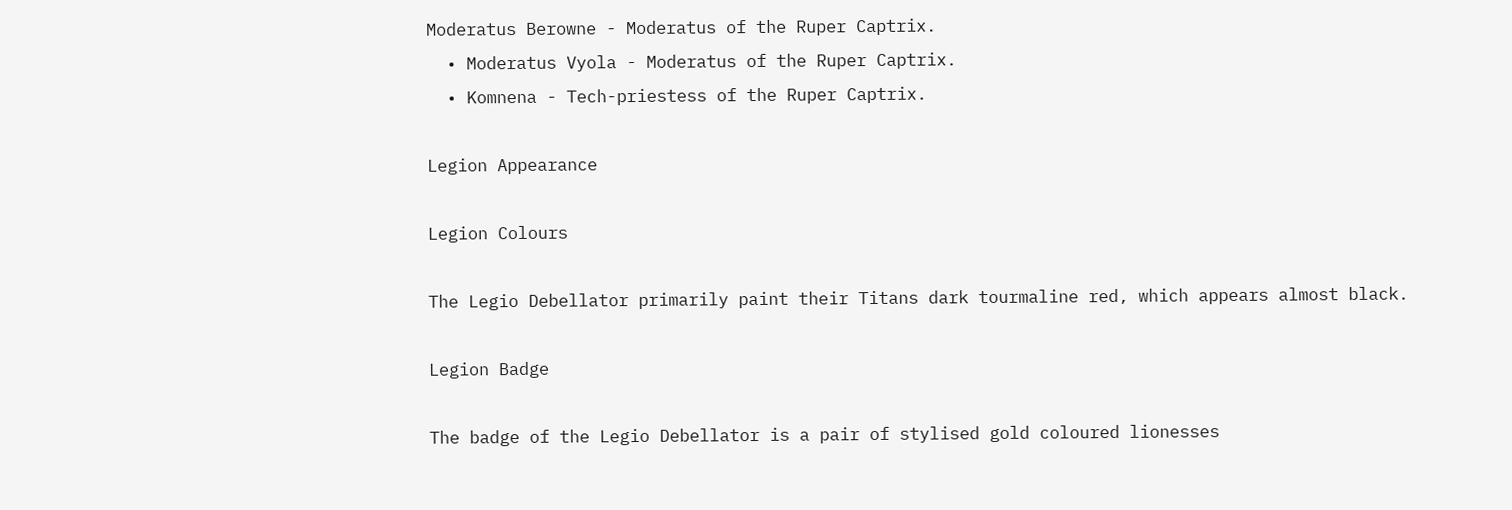Moderatus Berowne - Moderatus of the Ruper Captrix.
  • Moderatus Vyola - Moderatus of the Ruper Captrix.
  • Komnena - Tech-priestess of the Ruper Captrix.

Legion Appearance

Legion Colours

The Legio Debellator primarily paint their Titans dark tourmaline red, which appears almost black.

Legion Badge

The badge of the Legio Debellator is a pair of stylised gold coloured lionesses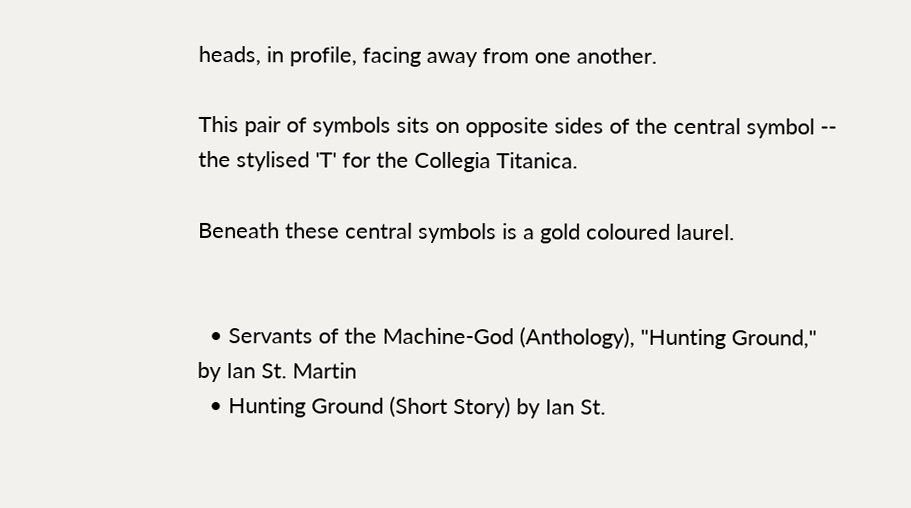heads, in profile, facing away from one another.

This pair of symbols sits on opposite sides of the central symbol -- the stylised 'T' for the Collegia Titanica.

Beneath these central symbols is a gold coloured laurel.


  • Servants of the Machine-God (Anthology), "Hunting Ground," by Ian St. Martin
  • Hunting Ground (Short Story) by Ian St.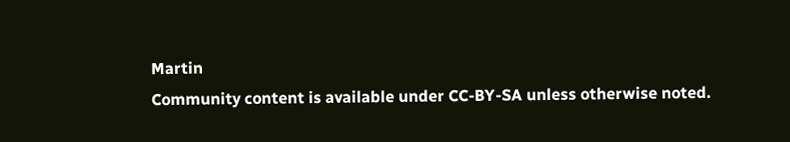Martin
Community content is available under CC-BY-SA unless otherwise noted.